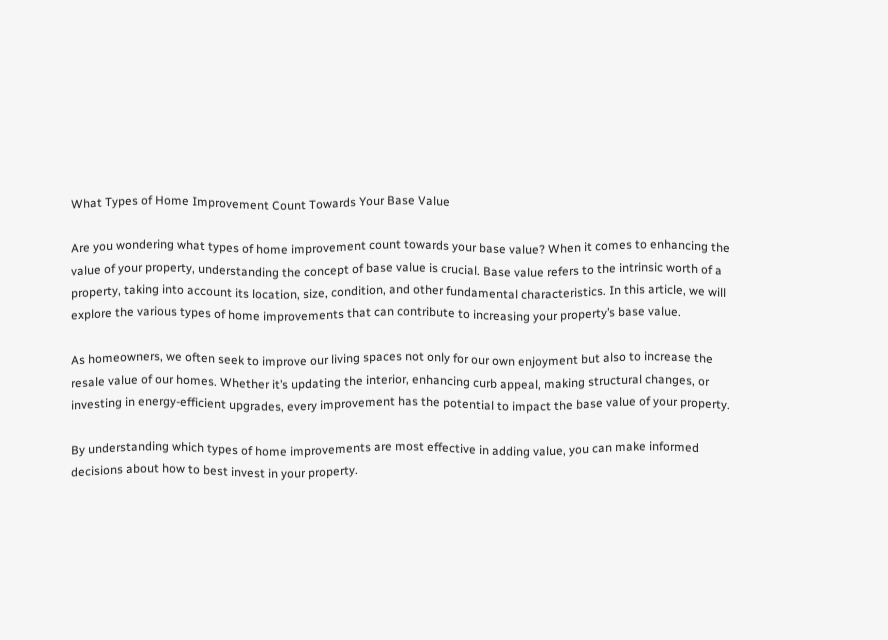What Types of Home Improvement Count Towards Your Base Value

Are you wondering what types of home improvement count towards your base value? When it comes to enhancing the value of your property, understanding the concept of base value is crucial. Base value refers to the intrinsic worth of a property, taking into account its location, size, condition, and other fundamental characteristics. In this article, we will explore the various types of home improvements that can contribute to increasing your property’s base value.

As homeowners, we often seek to improve our living spaces not only for our own enjoyment but also to increase the resale value of our homes. Whether it’s updating the interior, enhancing curb appeal, making structural changes, or investing in energy-efficient upgrades, every improvement has the potential to impact the base value of your property.

By understanding which types of home improvements are most effective in adding value, you can make informed decisions about how to best invest in your property.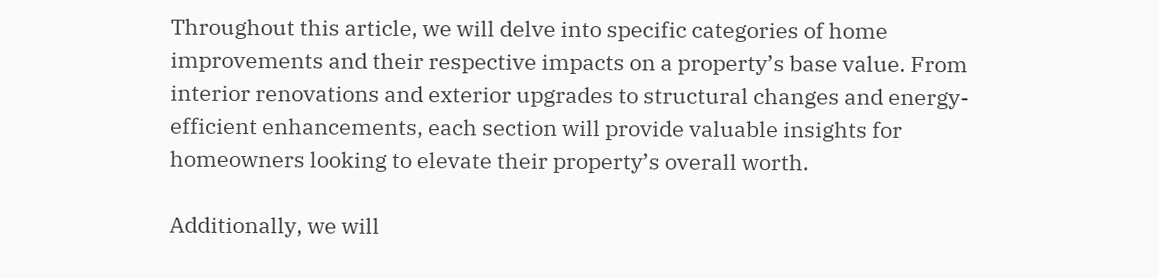Throughout this article, we will delve into specific categories of home improvements and their respective impacts on a property’s base value. From interior renovations and exterior upgrades to structural changes and energy-efficient enhancements, each section will provide valuable insights for homeowners looking to elevate their property’s overall worth.

Additionally, we will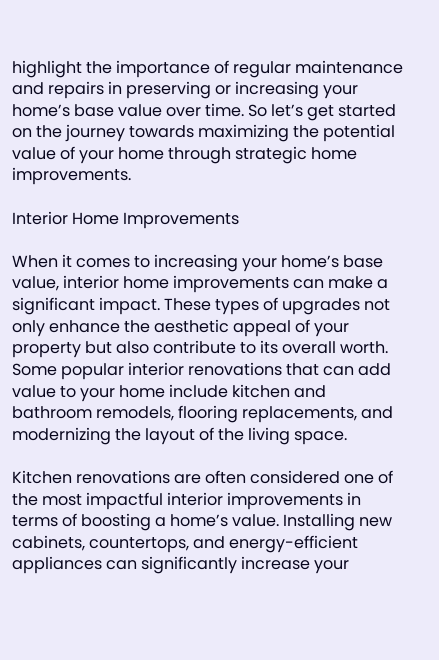highlight the importance of regular maintenance and repairs in preserving or increasing your home’s base value over time. So let’s get started on the journey towards maximizing the potential value of your home through strategic home improvements.

Interior Home Improvements

When it comes to increasing your home’s base value, interior home improvements can make a significant impact. These types of upgrades not only enhance the aesthetic appeal of your property but also contribute to its overall worth. Some popular interior renovations that can add value to your home include kitchen and bathroom remodels, flooring replacements, and modernizing the layout of the living space.

Kitchen renovations are often considered one of the most impactful interior improvements in terms of boosting a home’s value. Installing new cabinets, countertops, and energy-efficient appliances can significantly increase your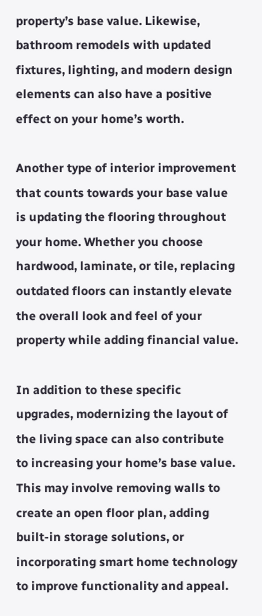property’s base value. Likewise, bathroom remodels with updated fixtures, lighting, and modern design elements can also have a positive effect on your home’s worth.

Another type of interior improvement that counts towards your base value is updating the flooring throughout your home. Whether you choose hardwood, laminate, or tile, replacing outdated floors can instantly elevate the overall look and feel of your property while adding financial value.

In addition to these specific upgrades, modernizing the layout of the living space can also contribute to increasing your home’s base value. This may involve removing walls to create an open floor plan, adding built-in storage solutions, or incorporating smart home technology to improve functionality and appeal.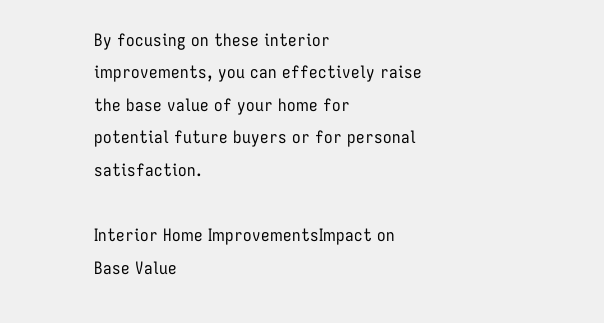By focusing on these interior improvements, you can effectively raise the base value of your home for potential future buyers or for personal satisfaction.

Interior Home ImprovementsImpact on Base Value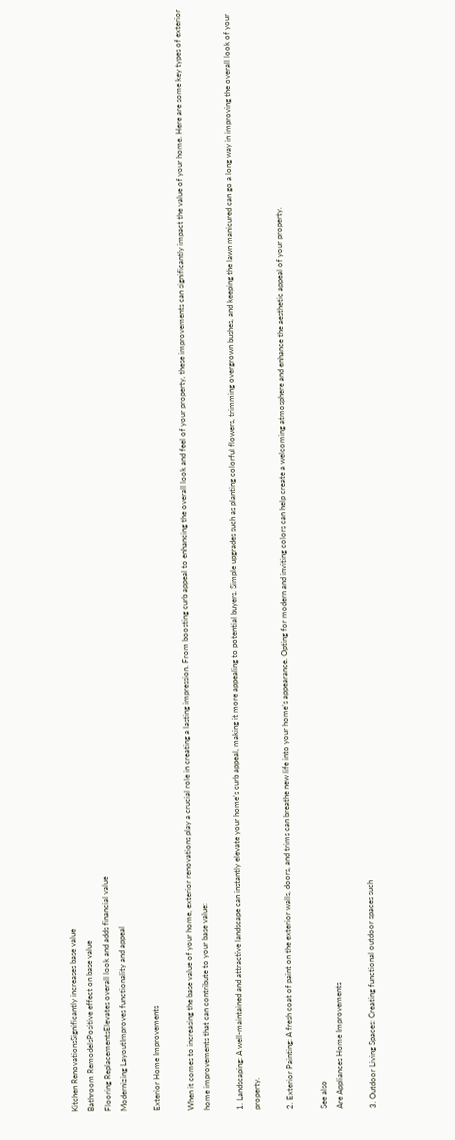Kitchen RenovationsSignificantly increases base value
Bathroom RemodelsPositive effect on base value
Flooring ReplacementsElevates overall look and adds financial value
Modernizing LayoutImproves functionality and appeal

Exterior Home Improvements

When it comes to increasing the base value of your home, exterior renovations play a crucial role in creating a lasting impression. From boosting curb appeal to enhancing the overall look and feel of your property, these improvements can significantly impact the value of your home. Here are some key types of exterior home improvements that can contribute to your base value:

1. Landscaping: A well-maintained and attractive landscape can instantly elevate your home’s curb appeal, making it more appealing to potential buyers. Simple upgrades such as planting colorful flowers, trimming overgrown bushes, and keeping the lawn manicured can go a long way in improving the overall look of your property.

2. Exterior Painting: A fresh coat of paint on the exterior walls, doors, and trims can breathe new life into your home’s appearance. Opting for modern and inviting colors can help create a welcoming atmosphere and enhance the aesthetic appeal of your property.

See also
Are Appliances Home Improvements

3. Outdoor Living Spaces: Creating functional outdoor spaces such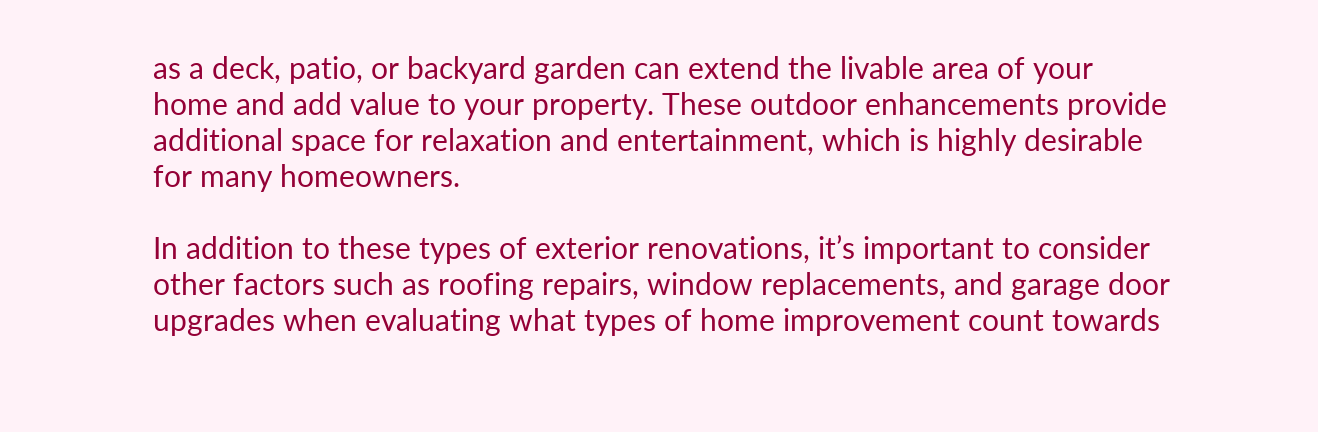as a deck, patio, or backyard garden can extend the livable area of your home and add value to your property. These outdoor enhancements provide additional space for relaxation and entertainment, which is highly desirable for many homeowners.

In addition to these types of exterior renovations, it’s important to consider other factors such as roofing repairs, window replacements, and garage door upgrades when evaluating what types of home improvement count towards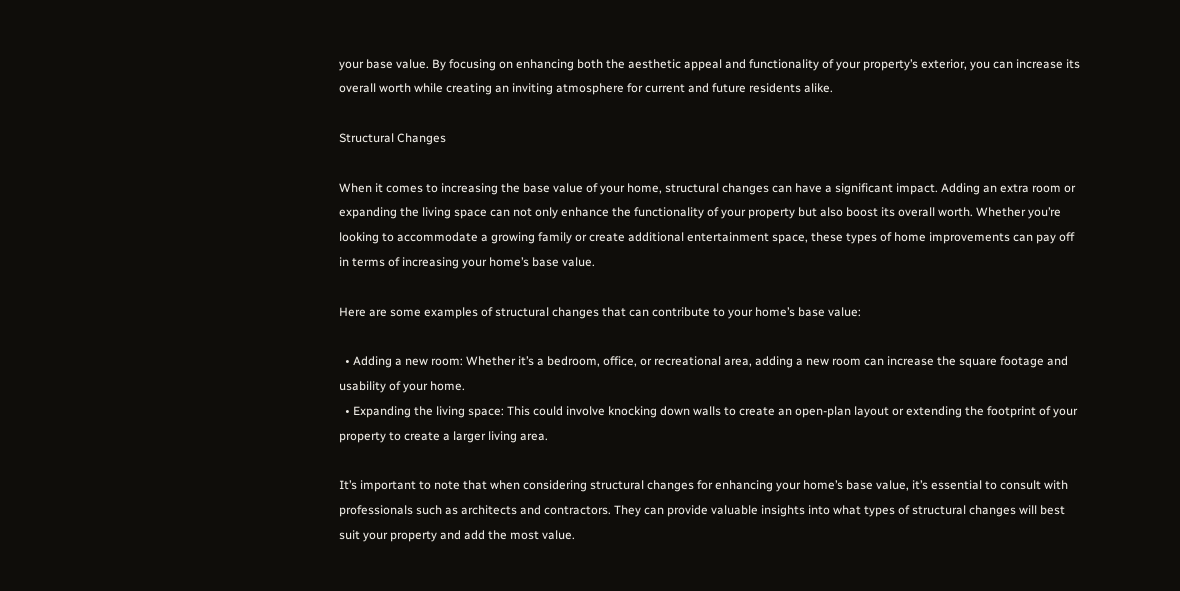your base value. By focusing on enhancing both the aesthetic appeal and functionality of your property’s exterior, you can increase its overall worth while creating an inviting atmosphere for current and future residents alike.

Structural Changes

When it comes to increasing the base value of your home, structural changes can have a significant impact. Adding an extra room or expanding the living space can not only enhance the functionality of your property but also boost its overall worth. Whether you’re looking to accommodate a growing family or create additional entertainment space, these types of home improvements can pay off in terms of increasing your home’s base value.

Here are some examples of structural changes that can contribute to your home’s base value:

  • Adding a new room: Whether it’s a bedroom, office, or recreational area, adding a new room can increase the square footage and usability of your home.
  • Expanding the living space: This could involve knocking down walls to create an open-plan layout or extending the footprint of your property to create a larger living area.

It’s important to note that when considering structural changes for enhancing your home’s base value, it’s essential to consult with professionals such as architects and contractors. They can provide valuable insights into what types of structural changes will best suit your property and add the most value.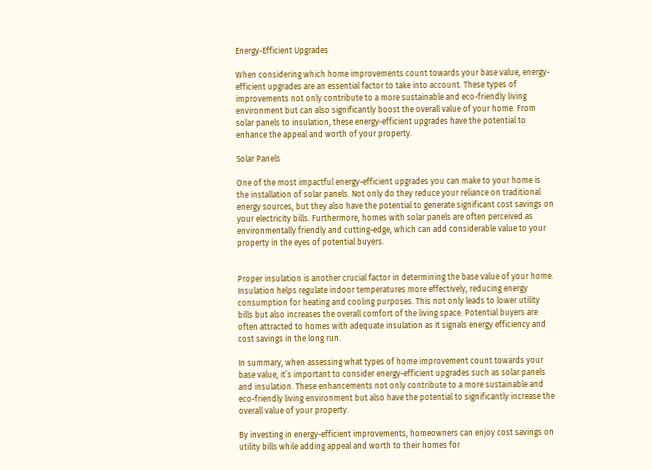Energy-Efficient Upgrades

When considering which home improvements count towards your base value, energy-efficient upgrades are an essential factor to take into account. These types of improvements not only contribute to a more sustainable and eco-friendly living environment but can also significantly boost the overall value of your home. From solar panels to insulation, these energy-efficient upgrades have the potential to enhance the appeal and worth of your property.

Solar Panels

One of the most impactful energy-efficient upgrades you can make to your home is the installation of solar panels. Not only do they reduce your reliance on traditional energy sources, but they also have the potential to generate significant cost savings on your electricity bills. Furthermore, homes with solar panels are often perceived as environmentally friendly and cutting-edge, which can add considerable value to your property in the eyes of potential buyers.


Proper insulation is another crucial factor in determining the base value of your home. Insulation helps regulate indoor temperatures more effectively, reducing energy consumption for heating and cooling purposes. This not only leads to lower utility bills but also increases the overall comfort of the living space. Potential buyers are often attracted to homes with adequate insulation as it signals energy efficiency and cost savings in the long run.

In summary, when assessing what types of home improvement count towards your base value, it’s important to consider energy-efficient upgrades such as solar panels and insulation. These enhancements not only contribute to a more sustainable and eco-friendly living environment but also have the potential to significantly increase the overall value of your property.

By investing in energy-efficient improvements, homeowners can enjoy cost savings on utility bills while adding appeal and worth to their homes for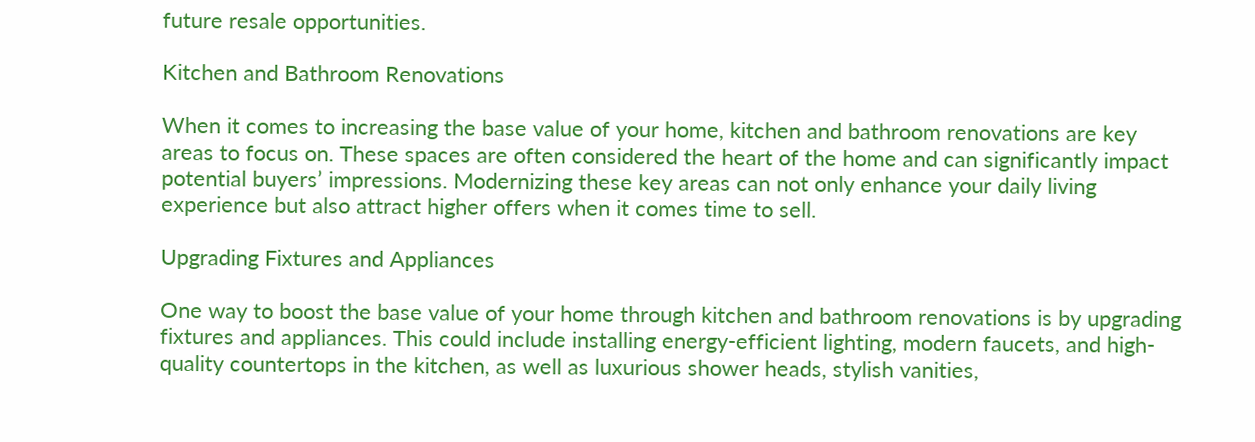future resale opportunities.

Kitchen and Bathroom Renovations

When it comes to increasing the base value of your home, kitchen and bathroom renovations are key areas to focus on. These spaces are often considered the heart of the home and can significantly impact potential buyers’ impressions. Modernizing these key areas can not only enhance your daily living experience but also attract higher offers when it comes time to sell.

Upgrading Fixtures and Appliances

One way to boost the base value of your home through kitchen and bathroom renovations is by upgrading fixtures and appliances. This could include installing energy-efficient lighting, modern faucets, and high-quality countertops in the kitchen, as well as luxurious shower heads, stylish vanities,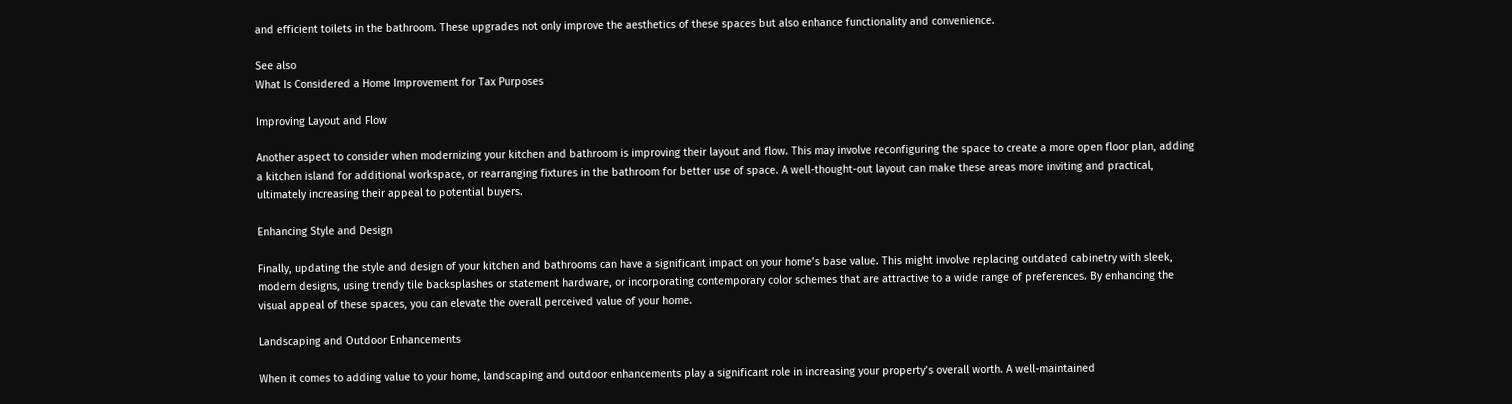and efficient toilets in the bathroom. These upgrades not only improve the aesthetics of these spaces but also enhance functionality and convenience.

See also
What Is Considered a Home Improvement for Tax Purposes

Improving Layout and Flow

Another aspect to consider when modernizing your kitchen and bathroom is improving their layout and flow. This may involve reconfiguring the space to create a more open floor plan, adding a kitchen island for additional workspace, or rearranging fixtures in the bathroom for better use of space. A well-thought-out layout can make these areas more inviting and practical, ultimately increasing their appeal to potential buyers.

Enhancing Style and Design

Finally, updating the style and design of your kitchen and bathrooms can have a significant impact on your home’s base value. This might involve replacing outdated cabinetry with sleek, modern designs, using trendy tile backsplashes or statement hardware, or incorporating contemporary color schemes that are attractive to a wide range of preferences. By enhancing the visual appeal of these spaces, you can elevate the overall perceived value of your home.

Landscaping and Outdoor Enhancements

When it comes to adding value to your home, landscaping and outdoor enhancements play a significant role in increasing your property’s overall worth. A well-maintained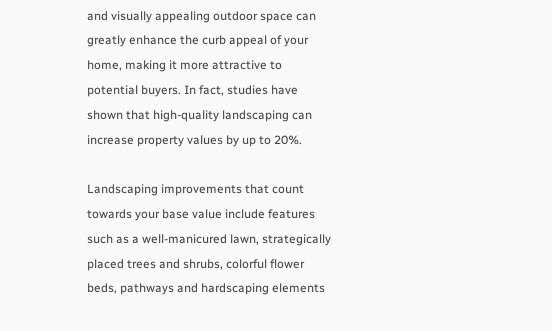and visually appealing outdoor space can greatly enhance the curb appeal of your home, making it more attractive to potential buyers. In fact, studies have shown that high-quality landscaping can increase property values by up to 20%.

Landscaping improvements that count towards your base value include features such as a well-manicured lawn, strategically placed trees and shrubs, colorful flower beds, pathways and hardscaping elements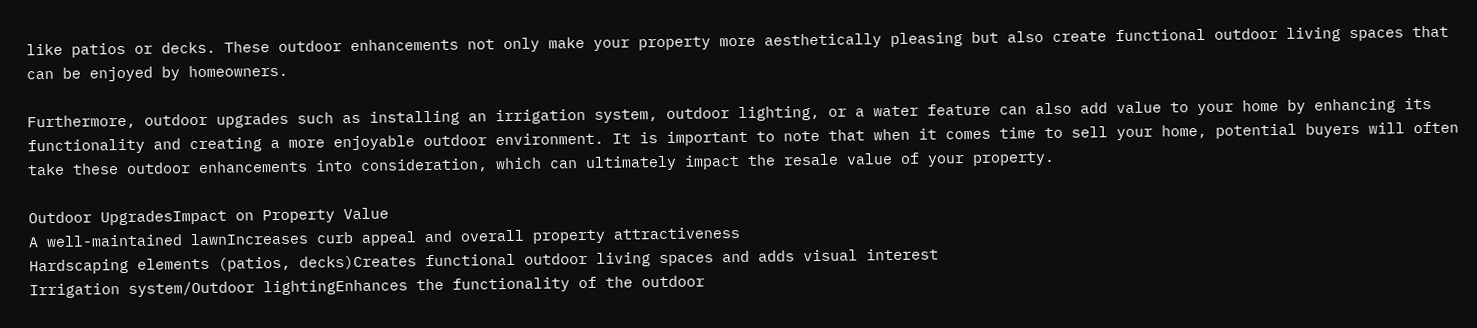like patios or decks. These outdoor enhancements not only make your property more aesthetically pleasing but also create functional outdoor living spaces that can be enjoyed by homeowners.

Furthermore, outdoor upgrades such as installing an irrigation system, outdoor lighting, or a water feature can also add value to your home by enhancing its functionality and creating a more enjoyable outdoor environment. It is important to note that when it comes time to sell your home, potential buyers will often take these outdoor enhancements into consideration, which can ultimately impact the resale value of your property.

Outdoor UpgradesImpact on Property Value
A well-maintained lawnIncreases curb appeal and overall property attractiveness
Hardscaping elements (patios, decks)Creates functional outdoor living spaces and adds visual interest
Irrigation system/Outdoor lightingEnhances the functionality of the outdoor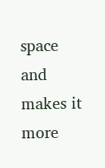space and makes it more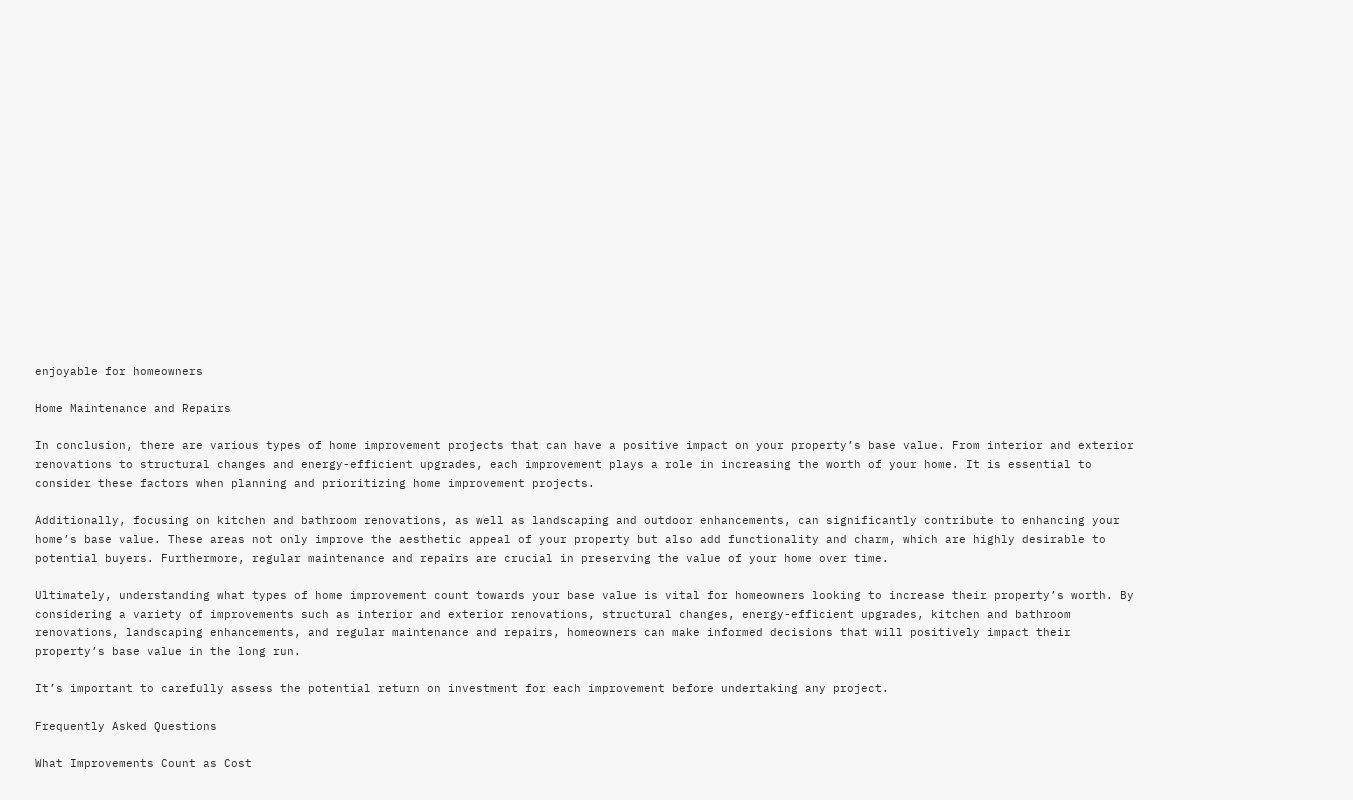enjoyable for homeowners

Home Maintenance and Repairs

In conclusion, there are various types of home improvement projects that can have a positive impact on your property’s base value. From interior and exterior renovations to structural changes and energy-efficient upgrades, each improvement plays a role in increasing the worth of your home. It is essential to consider these factors when planning and prioritizing home improvement projects.

Additionally, focusing on kitchen and bathroom renovations, as well as landscaping and outdoor enhancements, can significantly contribute to enhancing your home’s base value. These areas not only improve the aesthetic appeal of your property but also add functionality and charm, which are highly desirable to potential buyers. Furthermore, regular maintenance and repairs are crucial in preserving the value of your home over time.

Ultimately, understanding what types of home improvement count towards your base value is vital for homeowners looking to increase their property’s worth. By considering a variety of improvements such as interior and exterior renovations, structural changes, energy-efficient upgrades, kitchen and bathroom renovations, landscaping enhancements, and regular maintenance and repairs, homeowners can make informed decisions that will positively impact their property’s base value in the long run.

It’s important to carefully assess the potential return on investment for each improvement before undertaking any project.

Frequently Asked Questions

What Improvements Count as Cost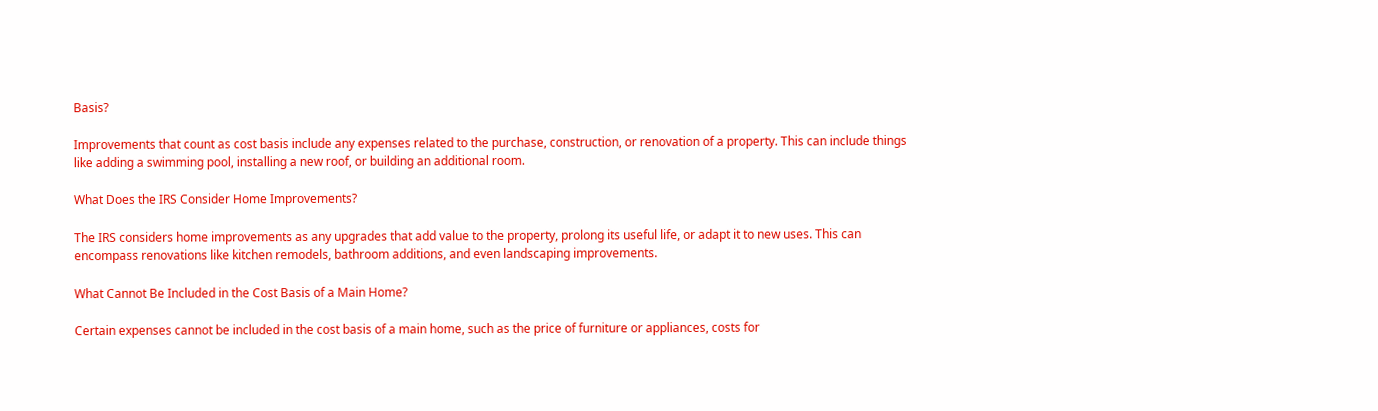Basis?

Improvements that count as cost basis include any expenses related to the purchase, construction, or renovation of a property. This can include things like adding a swimming pool, installing a new roof, or building an additional room.

What Does the IRS Consider Home Improvements?

The IRS considers home improvements as any upgrades that add value to the property, prolong its useful life, or adapt it to new uses. This can encompass renovations like kitchen remodels, bathroom additions, and even landscaping improvements.

What Cannot Be Included in the Cost Basis of a Main Home?

Certain expenses cannot be included in the cost basis of a main home, such as the price of furniture or appliances, costs for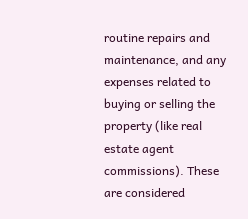routine repairs and maintenance, and any expenses related to buying or selling the property (like real estate agent commissions). These are considered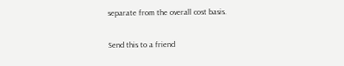separate from the overall cost basis.

Send this to a friend